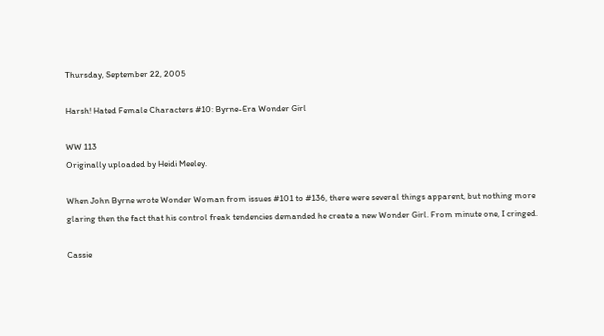Thursday, September 22, 2005

Harsh! Hated Female Characters #10: Byrne-Era Wonder Girl

WW 113
Originally uploaded by Heidi Meeley.

When John Byrne wrote Wonder Woman from issues #101 to #136, there were several things apparent, but nothing more glaring then the fact that his control freak tendencies demanded he create a new Wonder Girl. From minute one, I cringed.

Cassie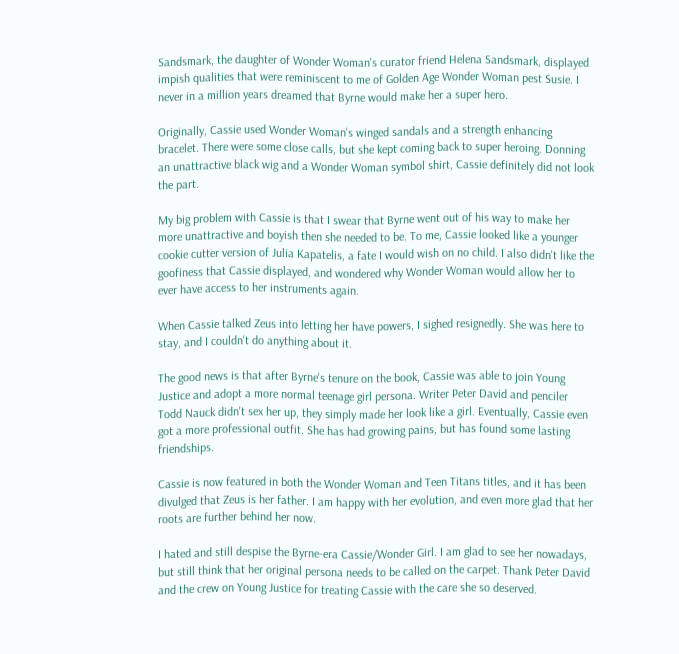Sandsmark, the daughter of Wonder Woman's curator friend Helena Sandsmark, displayed impish qualities that were reminiscent to me of Golden Age Wonder Woman pest Susie. I never in a million years dreamed that Byrne would make her a super hero.

Originally, Cassie used Wonder Woman's winged sandals and a strength enhancing bracelet. There were some close calls, but she kept coming back to super heroing. Donning an unattractive black wig and a Wonder Woman symbol shirt, Cassie definitely did not look the part.

My big problem with Cassie is that I swear that Byrne went out of his way to make her more unattractive and boyish then she needed to be. To me, Cassie looked like a younger cookie cutter version of Julia Kapatelis, a fate I would wish on no child. I also didn't like the goofiness that Cassie displayed, and wondered why Wonder Woman would allow her to ever have access to her instruments again.

When Cassie talked Zeus into letting her have powers, I sighed resignedly. She was here to stay, and I couldn't do anything about it.

The good news is that after Byrne's tenure on the book, Cassie was able to join Young Justice and adopt a more normal teenage girl persona. Writer Peter David and penciler Todd Nauck didn't sex her up, they simply made her look like a girl. Eventually, Cassie even got a more professional outfit. She has had growing pains, but has found some lasting friendships.

Cassie is now featured in both the Wonder Woman and Teen Titans titles, and it has been divulged that Zeus is her father. I am happy with her evolution, and even more glad that her roots are further behind her now.

I hated and still despise the Byrne-era Cassie/Wonder Girl. I am glad to see her nowadays, but still think that her original persona needs to be called on the carpet. Thank Peter David and the crew on Young Justice for treating Cassie with the care she so deserved.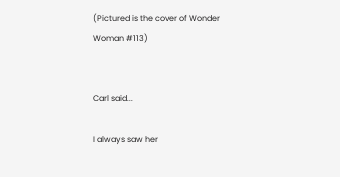(Pictured is the cover of Wonder Woman #113)


Carl said...

I always saw her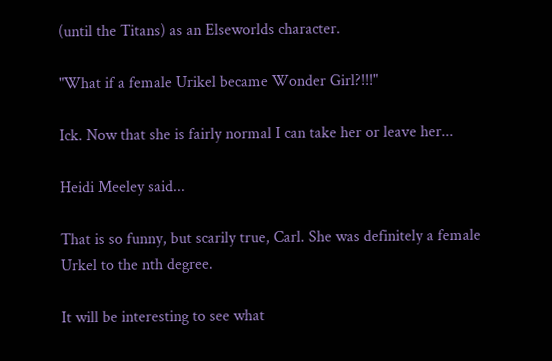(until the Titans) as an Elseworlds character.

"What if a female Urikel became Wonder Girl?!!!"

Ick. Now that she is fairly normal I can take her or leave her...

Heidi Meeley said...

That is so funny, but scarily true, Carl. She was definitely a female Urkel to the nth degree.

It will be interesting to see what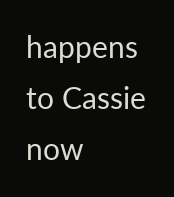happens to Cassie now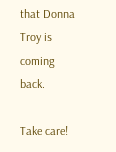that Donna Troy is coming back.

Take care!